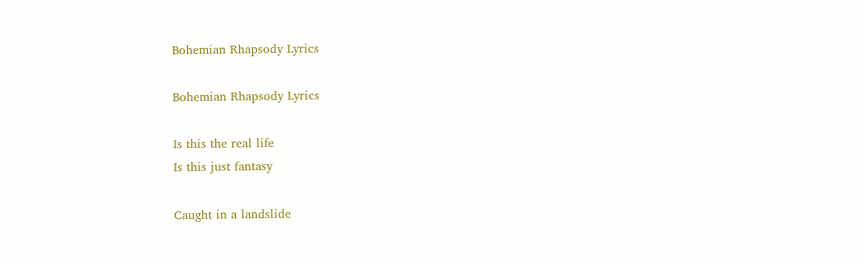Bohemian Rhapsody Lyrics

Bohemian Rhapsody Lyrics

Is this the real life
Is this just fantasy

Caught in a landslide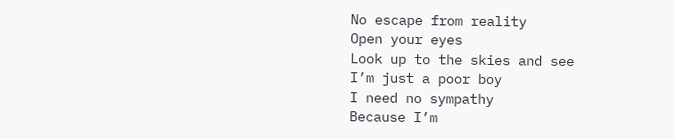No escape from reality
Open your eyes
Look up to the skies and see
I’m just a poor boy
I need no sympathy
Because I’m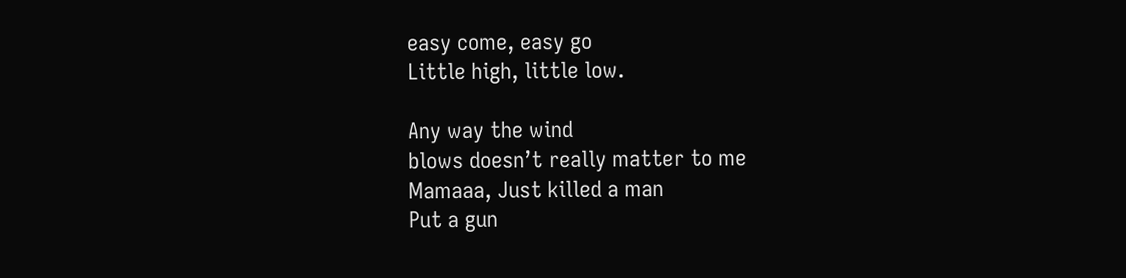easy come, easy go
Little high, little low.

Any way the wind
blows doesn’t really matter to me
Mamaaa, Just killed a man
Put a gun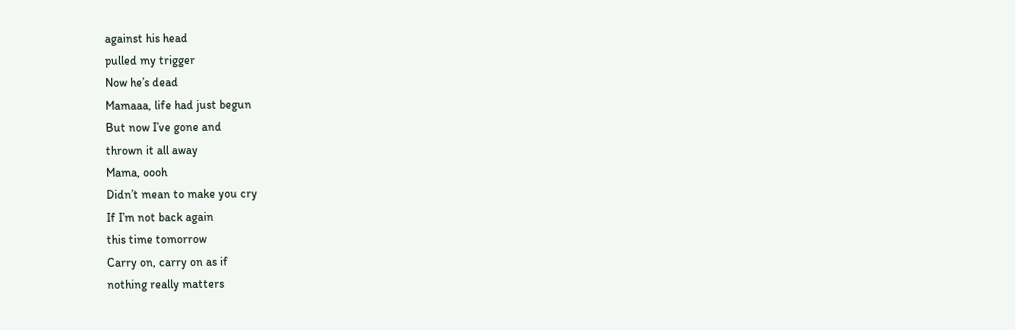against his head
pulled my trigger
Now he’s dead
Mamaaa, life had just begun
But now I’ve gone and
thrown it all away
Mama, oooh
Didn’t mean to make you cry
If I’m not back again
this time tomorrow
Carry on, carry on as if
nothing really matters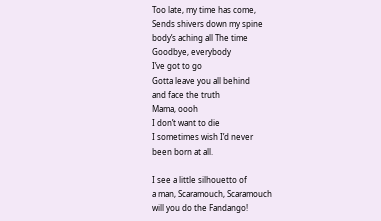Too late, my time has come,
Sends shivers down my spine
body’s aching all The time
Goodbye, everybody
I’ve got to go
Gotta leave you all behind
and face the truth
Mama, oooh
I don’t want to die
I sometimes wish I’d never
been born at all.

I see a little silhouetto of
a man, Scaramouch, Scaramouch
will you do the Fandango!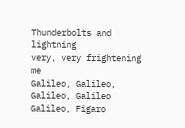Thunderbolts and lightning
very, very frightening me
Galileo, Galileo, Galileo, Galileo
Galileo, Figaro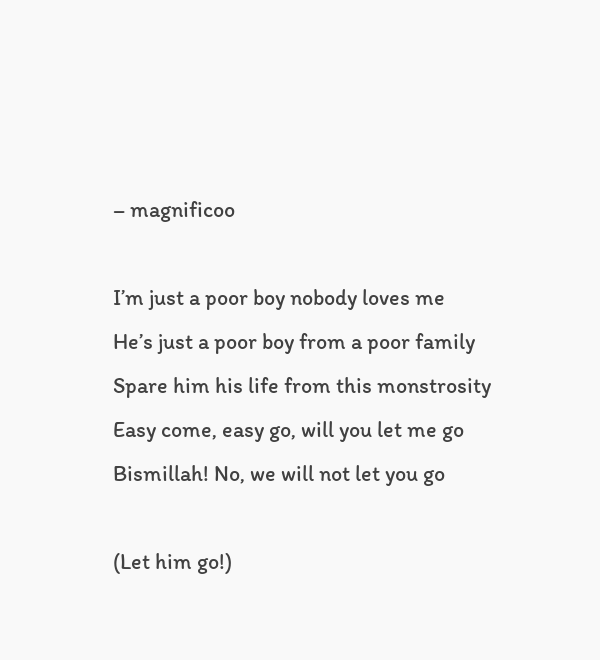– magnificoo

I’m just a poor boy nobody loves me
He’s just a poor boy from a poor family
Spare him his life from this monstrosity
Easy come, easy go, will you let me go
Bismillah! No, we will not let you go

(Let him go!)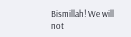Bismillah! We will not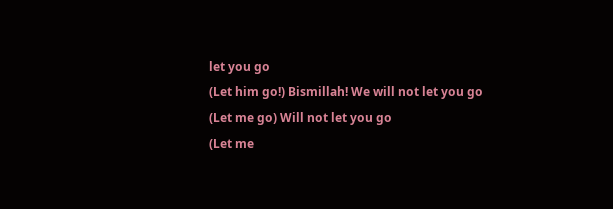let you go
(Let him go!) Bismillah! We will not let you go
(Let me go) Will not let you go
(Let me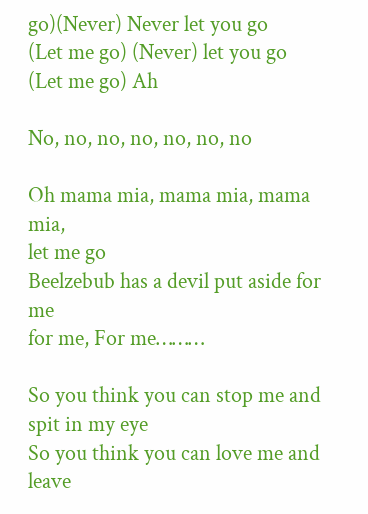go)(Never) Never let you go
(Let me go) (Never) let you go (Let me go) Ah

No, no, no, no, no, no, no

Oh mama mia, mama mia, mama mia,
let me go
Beelzebub has a devil put aside for me
for me, For me………

So you think you can stop me and spit in my eye
So you think you can love me and leave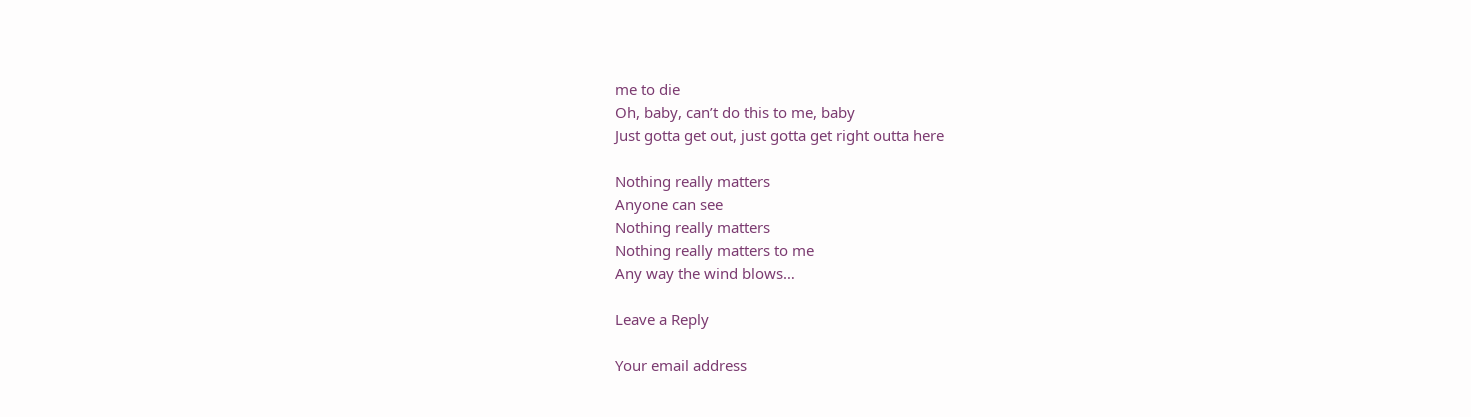me to die
Oh, baby, can’t do this to me, baby
Just gotta get out, just gotta get right outta here

Nothing really matters
Anyone can see
Nothing really matters
Nothing really matters to me
Any way the wind blows…

Leave a Reply

Your email address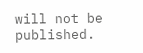will not be published.